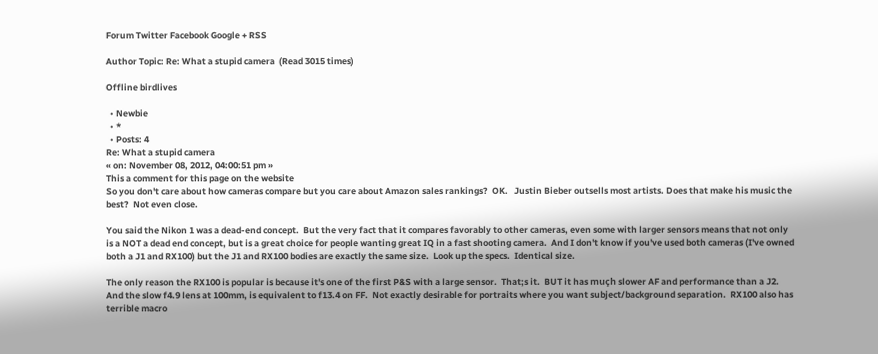Forum Twitter Facebook Google + RSS

Author Topic: Re: What a stupid camera  (Read 3015 times)

Offline birdlives

  • Newbie
  • *
  • Posts: 4
Re: What a stupid camera
« on: November 08, 2012, 04:00:51 pm »
This a comment for this page on the website
So you don't care about how cameras compare but you care about Amazon sales rankings?  OK.   Justin Bieber outsells most artists. Does that make his music the best?  Not even close.

You said the Nikon 1 was a dead-end concept.  But the very fact that it compares favorably to other cameras, even some with larger sensors means that not only is a NOT a dead end concept, but is a great choice for people wanting great IQ in a fast shooting camera.  And I don't know if you've used both cameras (I've owned both a J1 and RX100) but the J1 and RX100 bodies are exactly the same size.  Look up the specs.  Identical size.

The only reason the RX100 is popular is because it's one of the first P&S with a large sensor.  That;s it.  BUT it has muçh slower AF and performance than a J2.  And the slow f4.9 lens at 100mm, is equivalent to f13.4 on FF.  Not exactly desirable for portraits where you want subject/background separation.  RX100 also has terrible macro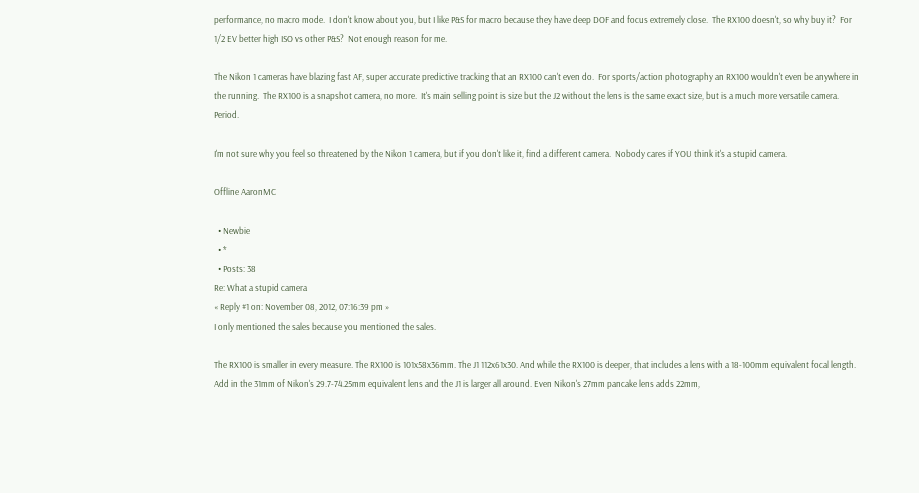performance, no macro mode.  I don't know about you, but I like P&S for macro because they have deep DOF and focus extremely close.  The RX100 doesn't, so why buy it?  For 1/2 EV better high ISO vs other P&S?  Not enough reason for me.

The Nikon 1 cameras have blazing fast AF, super accurate predictive tracking that an RX100 can't even do.  For sports/action photography an RX100 wouldn't even be anywhere in the running.  The RX100 is a snapshot camera, no more.  It's main selling point is size but the J2 without the lens is the same exact size, but is a much more versatile camera.  Period.

I'm not sure why you feel so threatened by the Nikon 1 camera, but if you don't like it, find a different camera.  Nobody cares if YOU think it's a stupid camera.

Offline AaronMC

  • Newbie
  • *
  • Posts: 38
Re: What a stupid camera
« Reply #1 on: November 08, 2012, 07:16:39 pm »
I only mentioned the sales because you mentioned the sales.

The RX100 is smaller in every measure. The RX100 is 101x58x36mm. The J1 112x61x30. And while the RX100 is deeper, that includes a lens with a 18-100mm equivalent focal length. Add in the 31mm of Nikon's 29.7-74.25mm equivalent lens and the J1 is larger all around. Even Nikon's 27mm pancake lens adds 22mm,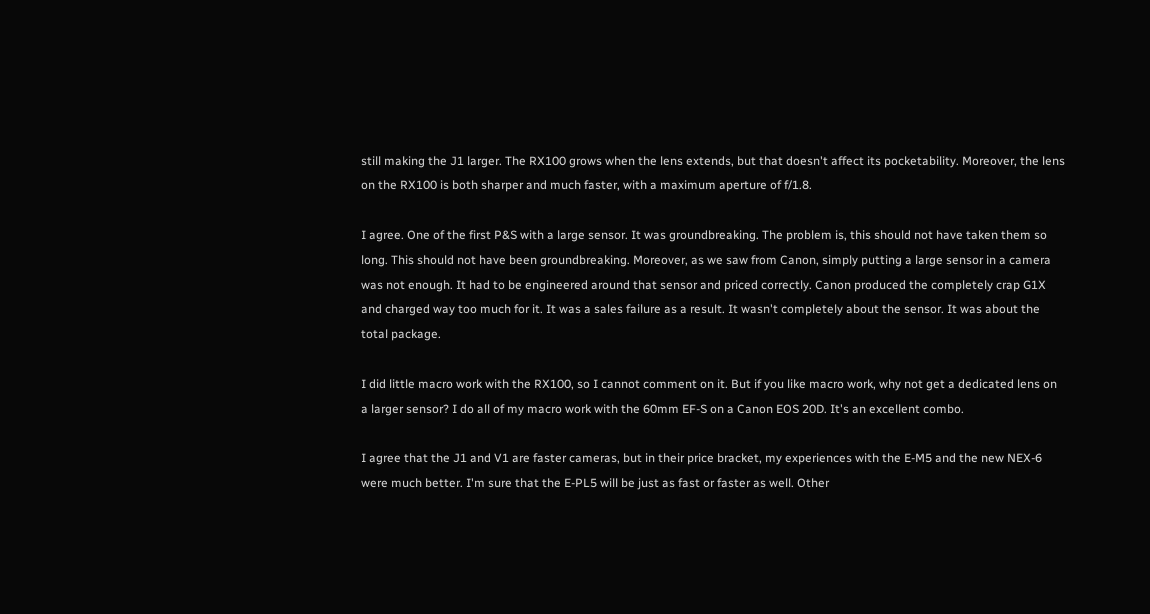still making the J1 larger. The RX100 grows when the lens extends, but that doesn't affect its pocketability. Moreover, the lens on the RX100 is both sharper and much faster, with a maximum aperture of f/1.8.

I agree. One of the first P&S with a large sensor. It was groundbreaking. The problem is, this should not have taken them so long. This should not have been groundbreaking. Moreover, as we saw from Canon, simply putting a large sensor in a camera was not enough. It had to be engineered around that sensor and priced correctly. Canon produced the completely crap G1X and charged way too much for it. It was a sales failure as a result. It wasn't completely about the sensor. It was about the total package.

I did little macro work with the RX100, so I cannot comment on it. But if you like macro work, why not get a dedicated lens on a larger sensor? I do all of my macro work with the 60mm EF-S on a Canon EOS 20D. It's an excellent combo.

I agree that the J1 and V1 are faster cameras, but in their price bracket, my experiences with the E-M5 and the new NEX-6 were much better. I'm sure that the E-PL5 will be just as fast or faster as well. Other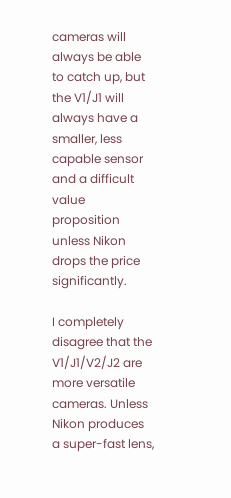cameras will always be able to catch up, but the V1/J1 will always have a smaller, less capable sensor and a difficult value proposition unless Nikon drops the price significantly.

I completely disagree that the V1/J1/V2/J2 are more versatile cameras. Unless Nikon produces a super-fast lens,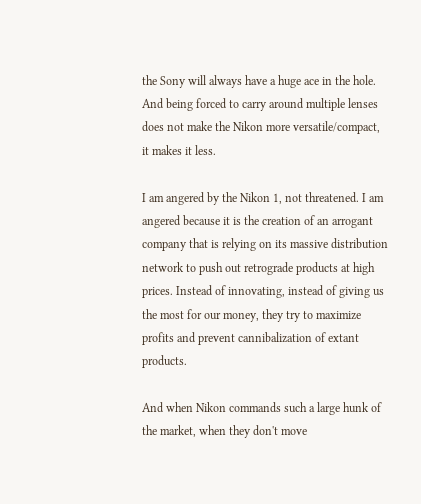the Sony will always have a huge ace in the hole. And being forced to carry around multiple lenses does not make the Nikon more versatile/compact, it makes it less.

I am angered by the Nikon 1, not threatened. I am angered because it is the creation of an arrogant company that is relying on its massive distribution network to push out retrograde products at high prices. Instead of innovating, instead of giving us the most for our money, they try to maximize profits and prevent cannibalization of extant products.

And when Nikon commands such a large hunk of the market, when they don't move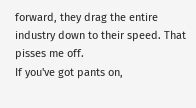forward, they drag the entire industry down to their speed. That pisses me off.
If you've got pants on,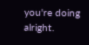you're doing alright.